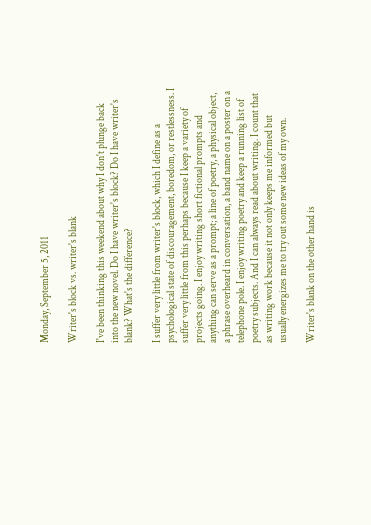Monday, September 5, 2011

Writer's block vs. writer's blank

I've been thinking this weekend about why I don't plunge back into the new novel. Do I have writer's block? Do I have writer's blank? What's the difference?

I suffer very little from writer's block, which I define as a psychological state of discouragement, boredom, or restlessness. I suffer very little from this perhaps because I keep a variety of projects going. I enjoy writing short fictional prompts and anything can serve as a prompt; a line of poetry, a physical object, a phrase overheard in conversation, a band name on a poster on a telephone pole. I enjoy writing poetry and keep a running list of poetry subjects. And I can always read about writing. I count that as writing work because it not only keeps me informed but usually energizes me to try out some new ideas of my own.

Writer's blank on the other hand is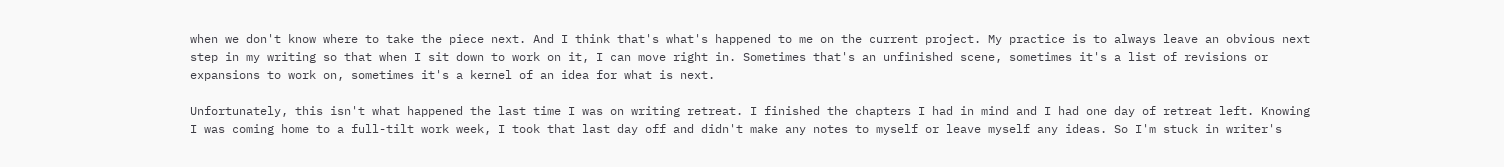when we don't know where to take the piece next. And I think that's what's happened to me on the current project. My practice is to always leave an obvious next step in my writing so that when I sit down to work on it, I can move right in. Sometimes that's an unfinished scene, sometimes it's a list of revisions or expansions to work on, sometimes it's a kernel of an idea for what is next.

Unfortunately, this isn't what happened the last time I was on writing retreat. I finished the chapters I had in mind and I had one day of retreat left. Knowing I was coming home to a full-tilt work week, I took that last day off and didn't make any notes to myself or leave myself any ideas. So I'm stuck in writer's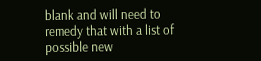blank and will need to remedy that with a list of possible new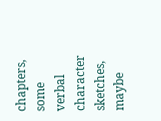chapters, some verbal character sketches, maybe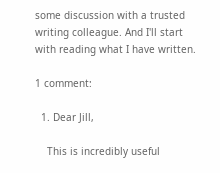some discussion with a trusted writing colleague. And I'll start with reading what I have written.

1 comment:

  1. Dear Jill,

    This is incredibly useful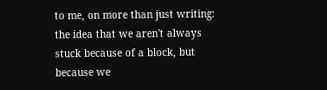to me, on more than just writing: the idea that we aren't always stuck because of a block, but because we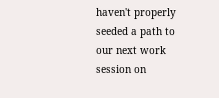haven't properly seeded a path to our next work session on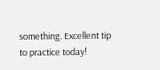something. Excellent tip to practice today!